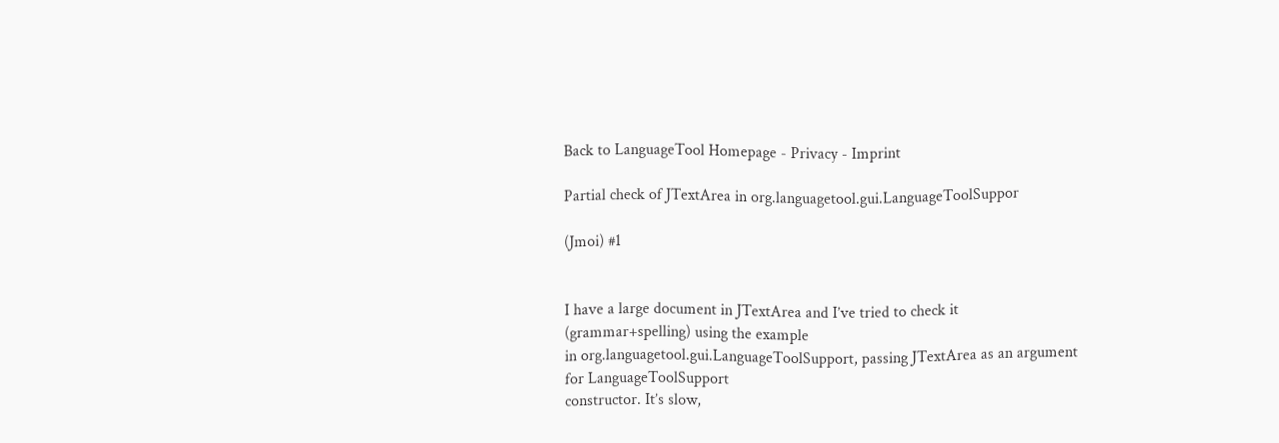Back to LanguageTool Homepage - Privacy - Imprint

Partial check of JTextArea in org.languagetool.gui.LanguageToolSuppor

(Jmoi) #1


I have a large document in JTextArea and I’ve tried to check it (grammar+spelling) using the example
in org.languagetool.gui.LanguageToolSupport, passing JTextArea as an argument for LanguageToolSupport
constructor. It’s slow,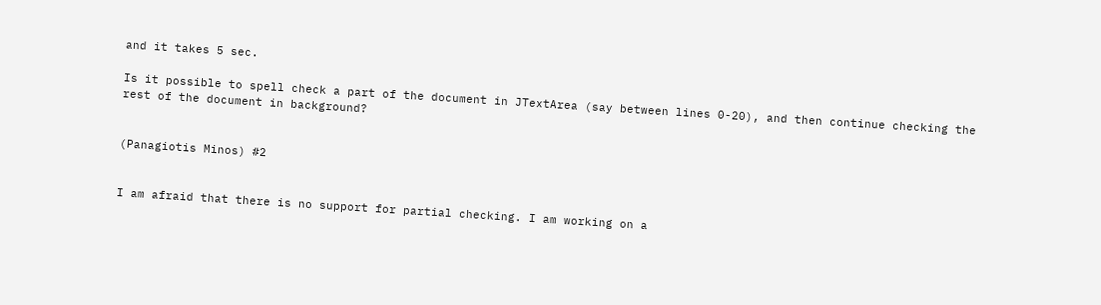and it takes 5 sec.

Is it possible to spell check a part of the document in JTextArea (say between lines 0-20), and then continue checking the rest of the document in background?


(Panagiotis Minos) #2


I am afraid that there is no support for partial checking. I am working on a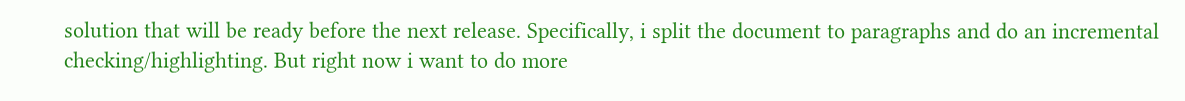solution that will be ready before the next release. Specifically, i split the document to paragraphs and do an incremental checking/highlighting. But right now i want to do more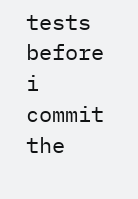tests before i commit the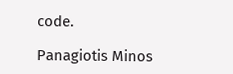code.

Panagiotis Minos